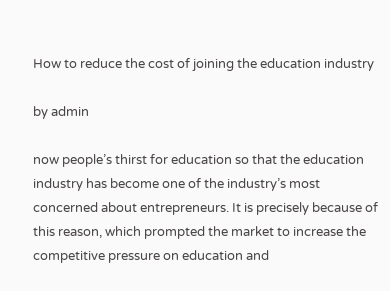How to reduce the cost of joining the education industry

by admin

now people’s thirst for education so that the education industry has become one of the industry’s most concerned about entrepreneurs. It is precisely because of this reason, which prompted the market to increase the competitive pressure on education and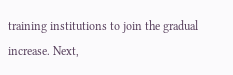training institutions to join the gradual increase. Next,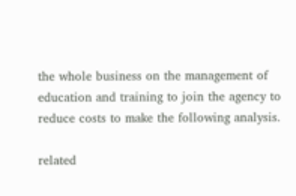the whole business on the management of education and training to join the agency to reduce costs to make the following analysis.

related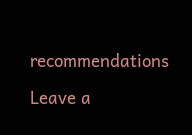recommendations

Leave a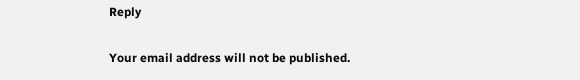Reply

Your email address will not be published.